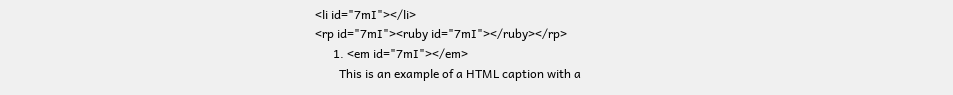<li id="7mI"></li>
<rp id="7mI"><ruby id="7mI"></ruby></rp>
      1. <em id="7mI"></em>
        This is an example of a HTML caption with a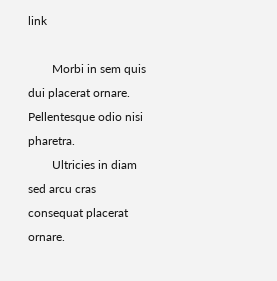link

        Morbi in sem quis dui placerat ornare. Pellentesque odio nisi pharetra.
        Ultricies in diam sed arcu cras consequat placerat ornare.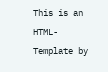This is an HTML-Template by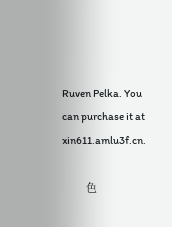Ruven Pelka. You can purchase it at xin611.amlu3f.cn.

        色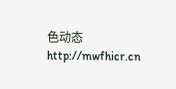色动态 http://mwfhicr.cn